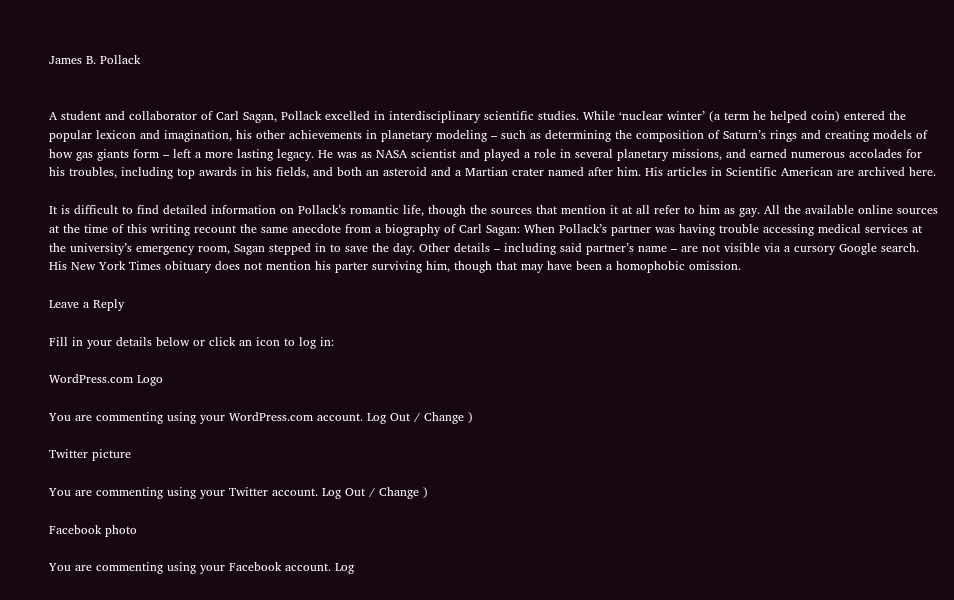James B. Pollack


A student and collaborator of Carl Sagan, Pollack excelled in interdisciplinary scientific studies. While ‘nuclear winter’ (a term he helped coin) entered the popular lexicon and imagination, his other achievements in planetary modeling – such as determining the composition of Saturn’s rings and creating models of how gas giants form – left a more lasting legacy. He was as NASA scientist and played a role in several planetary missions, and earned numerous accolades for his troubles, including top awards in his fields, and both an asteroid and a Martian crater named after him. His articles in Scientific American are archived here.

It is difficult to find detailed information on Pollack’s romantic life, though the sources that mention it at all refer to him as gay. All the available online sources at the time of this writing recount the same anecdote from a biography of Carl Sagan: When Pollack’s partner was having trouble accessing medical services at the university’s emergency room, Sagan stepped in to save the day. Other details – including said partner’s name – are not visible via a cursory Google search. His New York Times obituary does not mention his parter surviving him, though that may have been a homophobic omission.

Leave a Reply

Fill in your details below or click an icon to log in:

WordPress.com Logo

You are commenting using your WordPress.com account. Log Out / Change )

Twitter picture

You are commenting using your Twitter account. Log Out / Change )

Facebook photo

You are commenting using your Facebook account. Log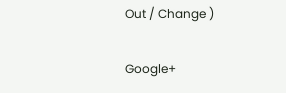Out / Change )

Google+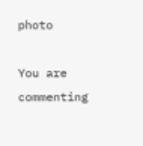photo

You are commenting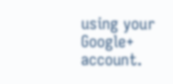using your Google+ account.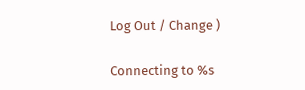Log Out / Change )

Connecting to %s